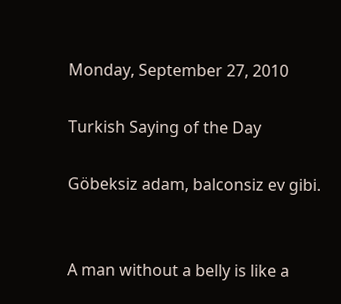Monday, September 27, 2010

Turkish Saying of the Day

Göbeksiz adam, balconsiz ev gibi.


A man without a belly is like a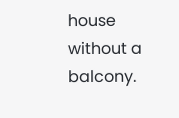house without a balcony.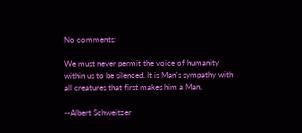No comments:

We must never permit the voice of humanity
within us to be silenced. It is Man's sympathy with all creatures that first makes him a Man.

--Albert Schweitzer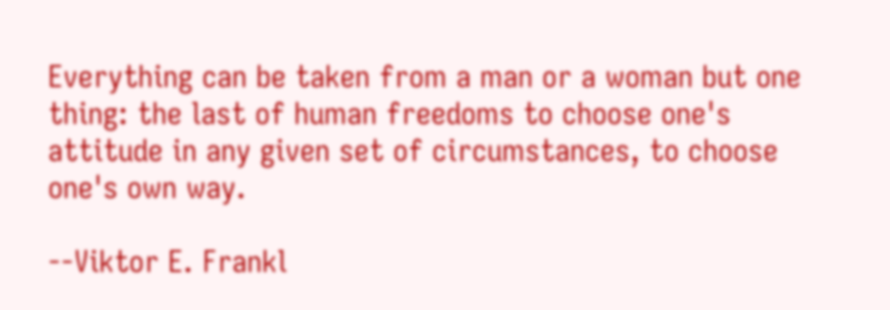Everything can be taken from a man or a woman but one thing: the last of human freedoms to choose one's attitude in any given set of circumstances, to choose one's own way.

--Viktor E. Frankl